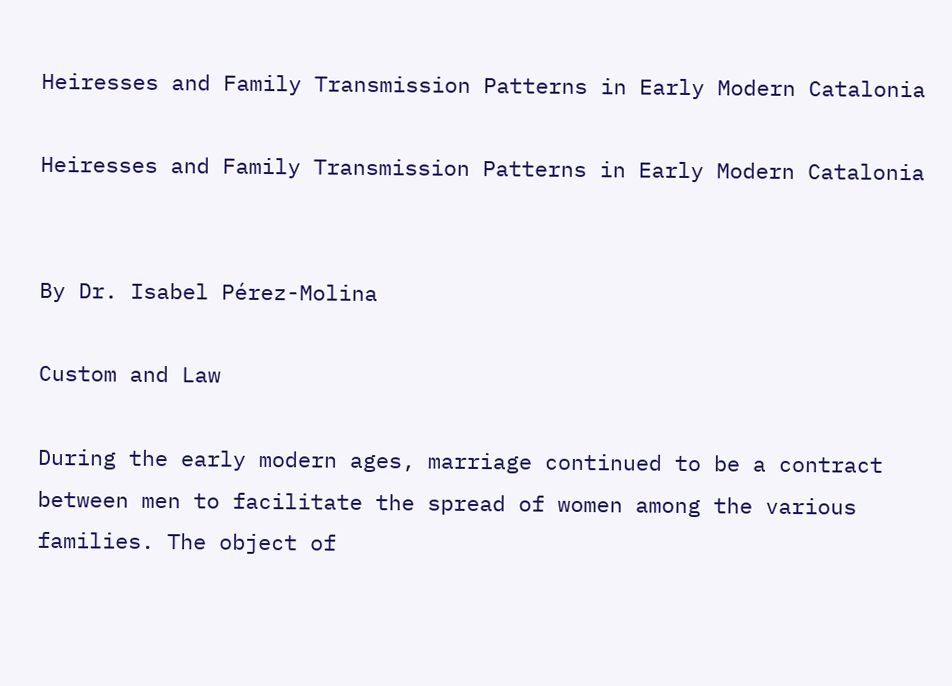Heiresses and Family Transmission Patterns in Early Modern Catalonia

Heiresses and Family Transmission Patterns in Early Modern Catalonia


By Dr. Isabel Pérez-Molina

Custom and Law

During the early modern ages, marriage continued to be a contract between men to facilitate the spread of women among the various families. The object of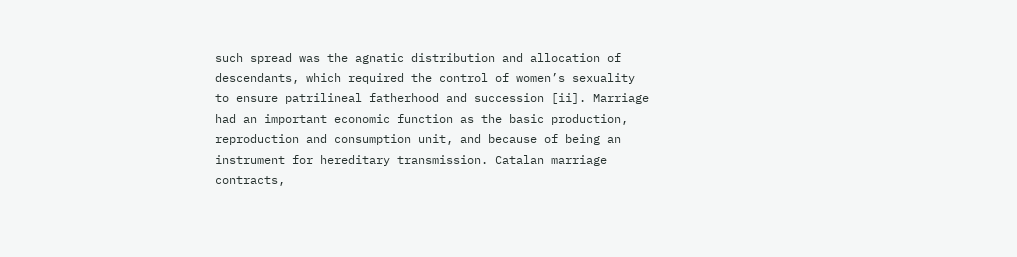such spread was the agnatic distribution and allocation of descendants, which required the control of women’s sexuality to ensure patrilineal fatherhood and succession [ii]. Marriage had an important economic function as the basic production, reproduction and consumption unit, and because of being an instrument for hereditary transmission. Catalan marriage contracts,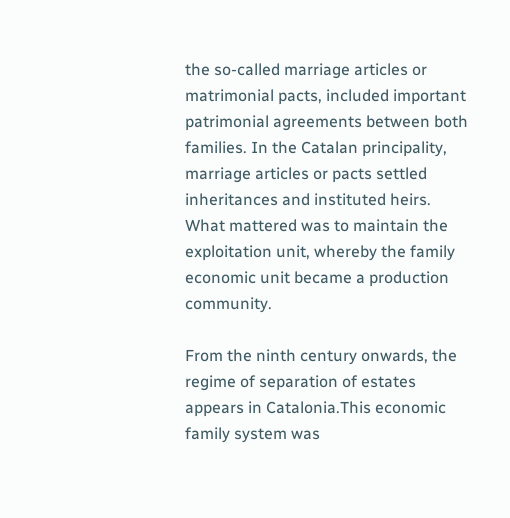the so-called marriage articles or matrimonial pacts, included important patrimonial agreements between both families. In the Catalan principality, marriage articles or pacts settled inheritances and instituted heirs. What mattered was to maintain the exploitation unit, whereby the family economic unit became a production community.

From the ninth century onwards, the regime of separation of estates appears in Catalonia.This economic family system was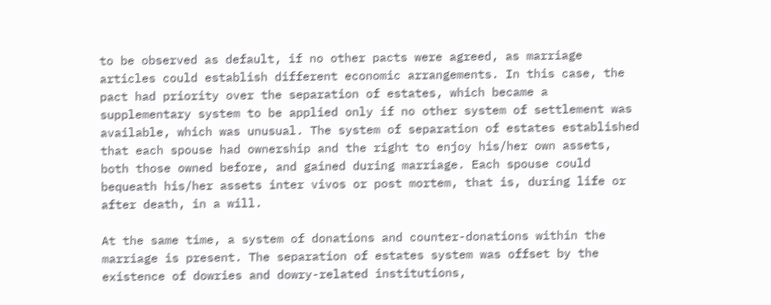to be observed as default, if no other pacts were agreed, as marriage articles could establish different economic arrangements. In this case, the pact had priority over the separation of estates, which became a supplementary system to be applied only if no other system of settlement was available, which was unusual. The system of separation of estates established that each spouse had ownership and the right to enjoy his/her own assets, both those owned before, and gained during marriage. Each spouse could bequeath his/her assets inter vivos or post mortem, that is, during life or after death, in a will.

At the same time, a system of donations and counter-donations within the marriage is present. The separation of estates system was offset by the existence of dowries and dowry-related institutions,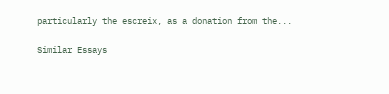particularly the escreix, as a donation from the...

Similar Essays